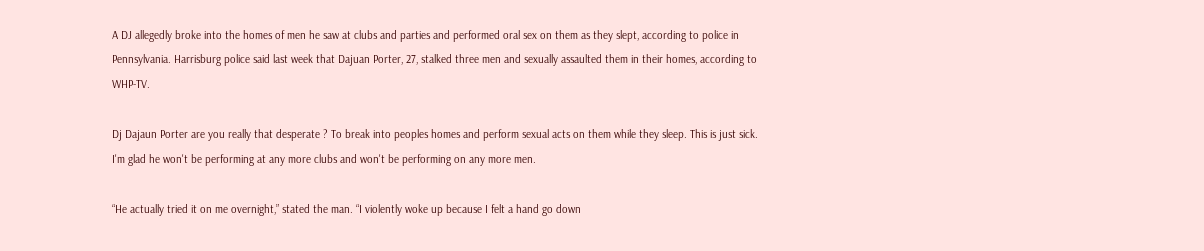A DJ allegedly broke into the homes of men he saw at clubs and parties and performed oral sex on them as they slept, according to police in Pennsylvania. Harrisburg police said last week that Dajuan Porter, 27, stalked three men and sexually assaulted them in their homes, according to WHP-TV.

Dj Dajaun Porter are you really that desperate ? To break into peoples homes and perform sexual acts on them while they sleep. This is just sick. I'm glad he won't be performing at any more clubs and won't be performing on any more men.

“He actually tried it on me overnight,” stated the man. “I violently woke up because I felt a hand go down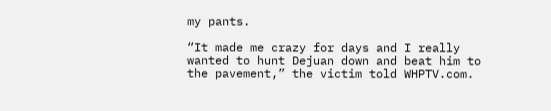my pants.

“It made me crazy for days and I really wanted to hunt Dejuan down and beat him to the pavement,” the victim told WHPTV.com.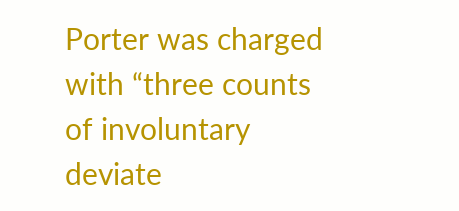Porter was charged with “three counts of involuntary deviate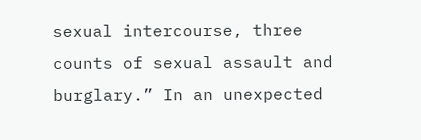sexual intercourse, three counts of sexual assault and burglary.” In an unexpected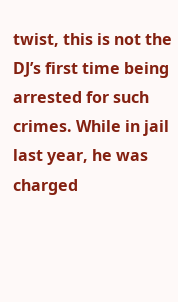twist, this is not the DJ’s first time being arrested for such crimes. While in jail last year, he was charged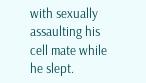with sexually assaulting his cell mate while he slept.